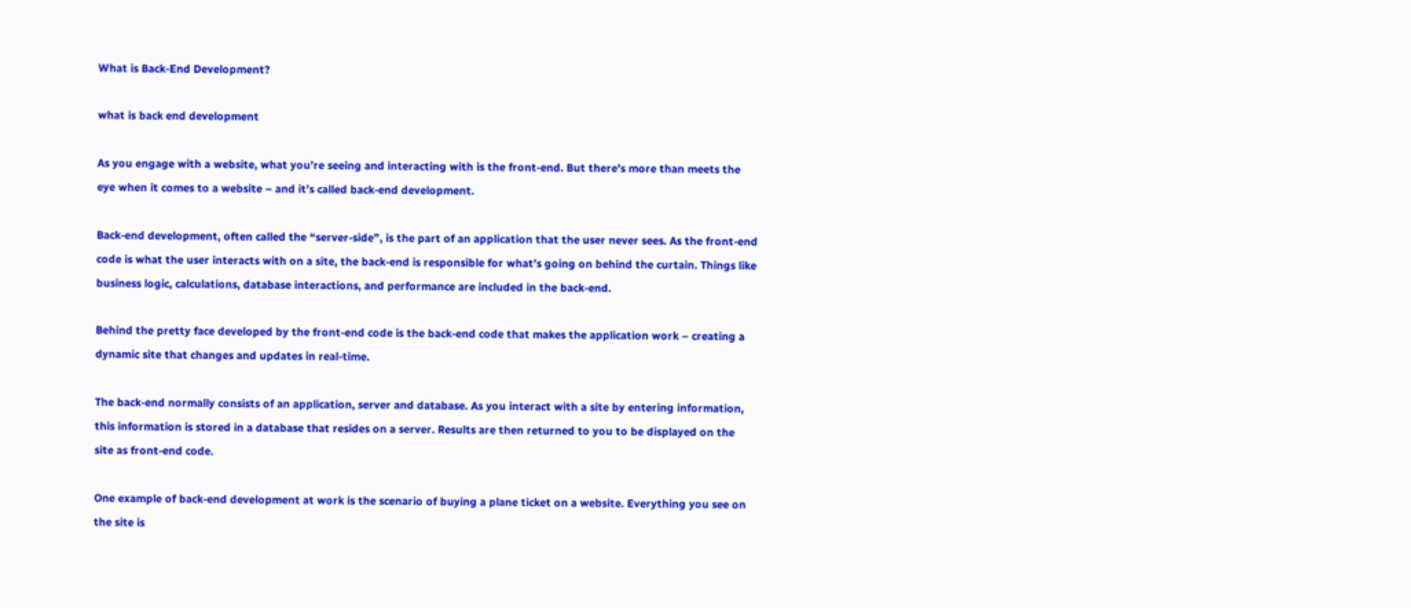What is Back-End Development?

what is back end development

As you engage with a website, what you’re seeing and interacting with is the front-end. But there’s more than meets the eye when it comes to a website – and it’s called back-end development.

Back-end development, often called the “server-side”, is the part of an application that the user never sees. As the front-end code is what the user interacts with on a site, the back-end is responsible for what’s going on behind the curtain. Things like business logic, calculations, database interactions, and performance are included in the back-end.

Behind the pretty face developed by the front-end code is the back-end code that makes the application work – creating a dynamic site that changes and updates in real-time.

The back-end normally consists of an application, server and database. As you interact with a site by entering information, this information is stored in a database that resides on a server. Results are then returned to you to be displayed on the site as front-end code.

One example of back-end development at work is the scenario of buying a plane ticket on a website. Everything you see on the site is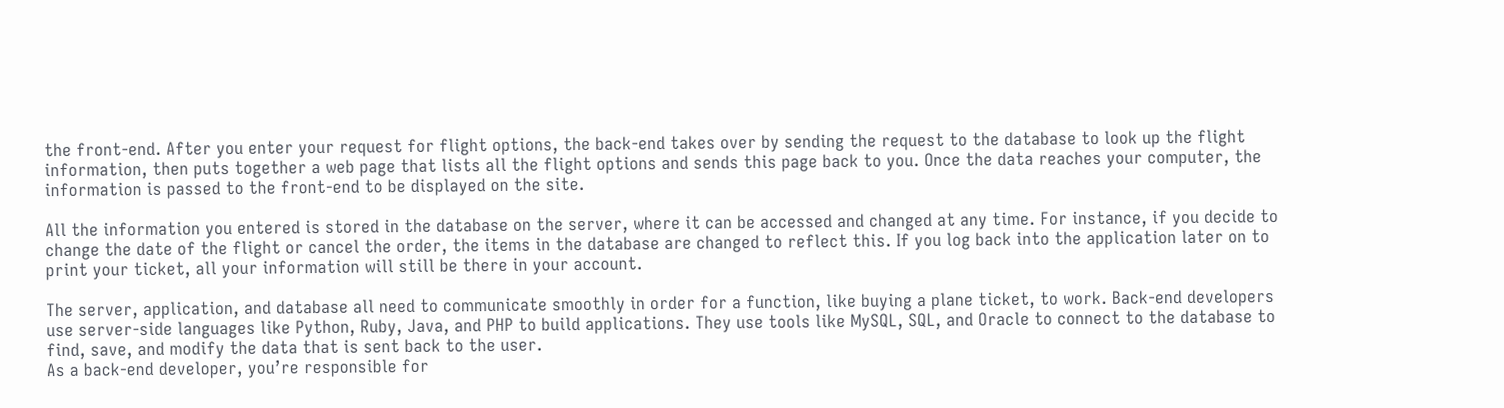the front-end. After you enter your request for flight options, the back-end takes over by sending the request to the database to look up the flight information, then puts together a web page that lists all the flight options and sends this page back to you. Once the data reaches your computer, the information is passed to the front-end to be displayed on the site.

All the information you entered is stored in the database on the server, where it can be accessed and changed at any time. For instance, if you decide to change the date of the flight or cancel the order, the items in the database are changed to reflect this. If you log back into the application later on to print your ticket, all your information will still be there in your account.

The server, application, and database all need to communicate smoothly in order for a function, like buying a plane ticket, to work. Back-end developers use server-side languages like Python, Ruby, Java, and PHP to build applications. They use tools like MySQL, SQL, and Oracle to connect to the database to find, save, and modify the data that is sent back to the user.
As a back-end developer, you’re responsible for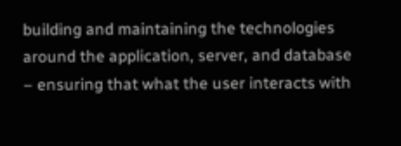building and maintaining the technologies around the application, server, and database – ensuring that what the user interacts with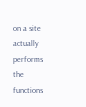on a site actually performs the functions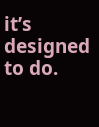it’s designed to do.